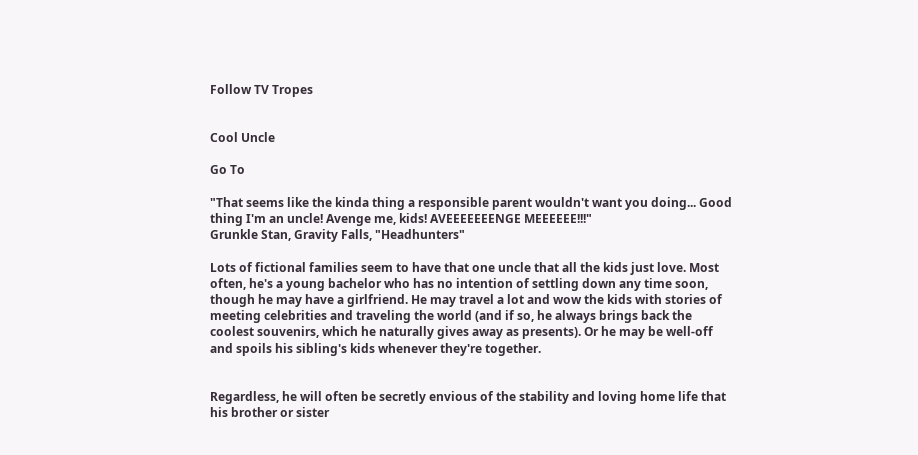Follow TV Tropes


Cool Uncle

Go To

"That seems like the kinda thing a responsible parent wouldn't want you doing... Good thing I'm an uncle! Avenge me, kids! AVEEEEEEENGE MEEEEEE!!!"
Grunkle Stan, Gravity Falls, "Headhunters"

Lots of fictional families seem to have that one uncle that all the kids just love. Most often, he's a young bachelor who has no intention of settling down any time soon, though he may have a girlfriend. He may travel a lot and wow the kids with stories of meeting celebrities and traveling the world (and if so, he always brings back the coolest souvenirs, which he naturally gives away as presents). Or he may be well-off and spoils his sibling's kids whenever they're together.


Regardless, he will often be secretly envious of the stability and loving home life that his brother or sister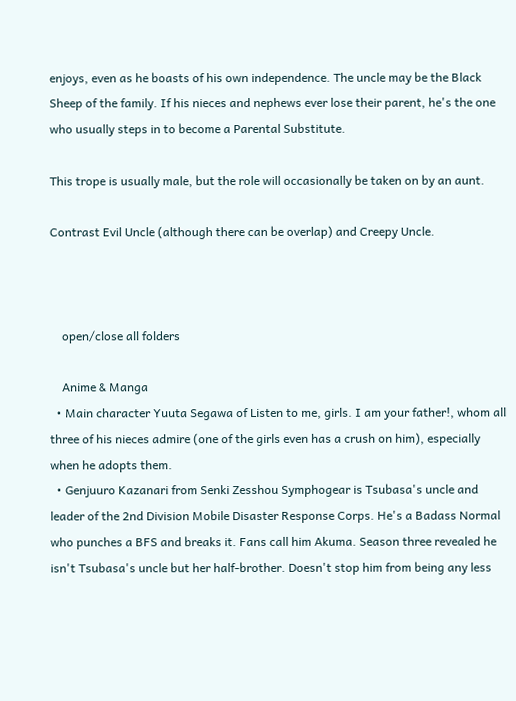enjoys, even as he boasts of his own independence. The uncle may be the Black Sheep of the family. If his nieces and nephews ever lose their parent, he's the one who usually steps in to become a Parental Substitute.

This trope is usually male, but the role will occasionally be taken on by an aunt.

Contrast Evil Uncle (although there can be overlap) and Creepy Uncle.



    open/close all folders

    Anime & Manga
  • Main character Yuuta Segawa of Listen to me, girls. I am your father!, whom all three of his nieces admire (one of the girls even has a crush on him), especially when he adopts them.
  • Genjuuro Kazanari from Senki Zesshou Symphogear is Tsubasa's uncle and leader of the 2nd Division Mobile Disaster Response Corps. He's a Badass Normal who punches a BFS and breaks it. Fans call him Akuma. Season three revealed he isn't Tsubasa's uncle but her half-brother. Doesn't stop him from being any less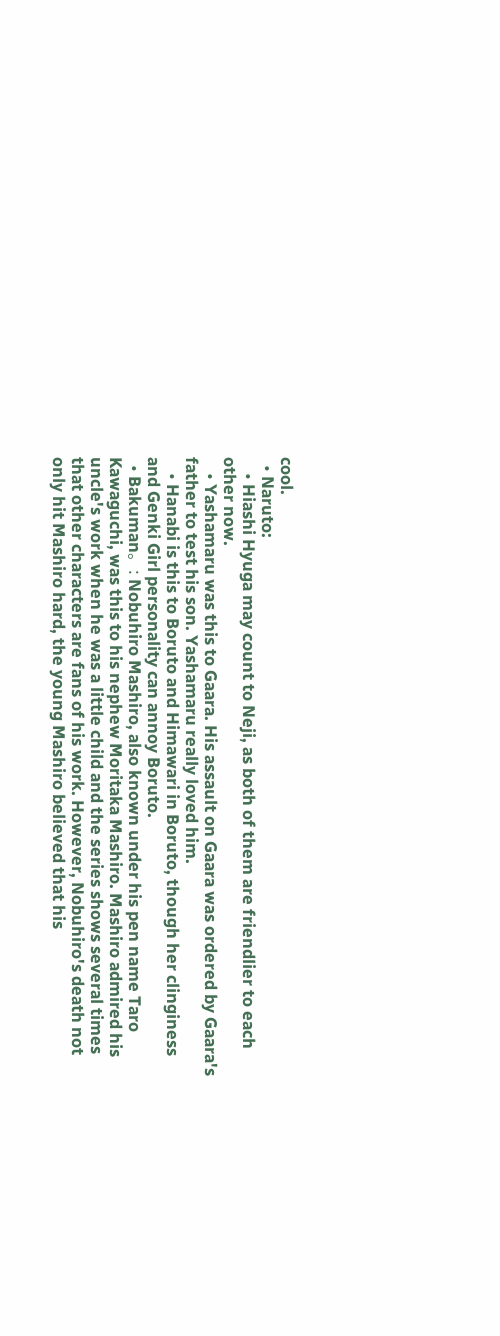cool.
  • Naruto:
    • Hiashi Hyuga may count to Neji, as both of them are friendlier to each other now.
    • Yashamaru was this to Gaara. His assault on Gaara was ordered by Gaara's father to test his son. Yashamaru really loved him.
    • Hanabi is this to Boruto and Himawari in Boruto, though her clinginess and Genki Girl personality can annoy Boruto.
  • Bakuman。: Nobuhiro Mashiro, also known under his pen name Taro Kawaguchi, was this to his nephew Moritaka Mashiro. Mashiro admired his uncle's work when he was a little child and the series shows several times that other characters are fans of his work. However, Nobuhiro's death not only hit Mashiro hard, the young Mashiro believed that his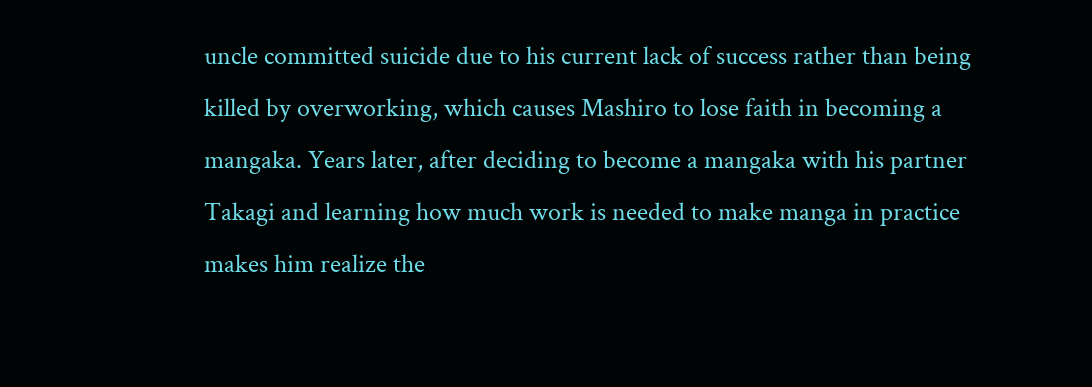uncle committed suicide due to his current lack of success rather than being killed by overworking, which causes Mashiro to lose faith in becoming a mangaka. Years later, after deciding to become a mangaka with his partner Takagi and learning how much work is needed to make manga in practice makes him realize the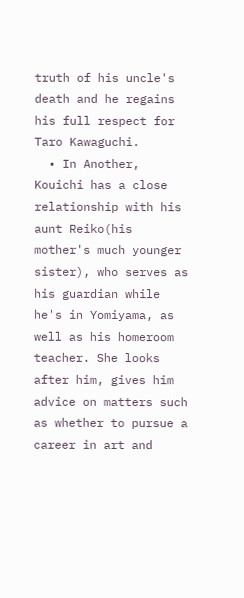truth of his uncle's death and he regains his full respect for Taro Kawaguchi.
  • In Another, Kouichi has a close relationship with his aunt Reiko(his mother's much younger sister), who serves as his guardian while he's in Yomiyama, as well as his homeroom teacher. She looks after him, gives him advice on matters such as whether to pursue a career in art and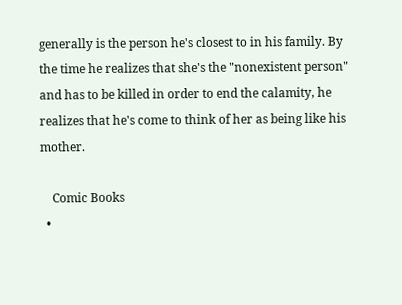generally is the person he's closest to in his family. By the time he realizes that she's the "nonexistent person" and has to be killed in order to end the calamity, he realizes that he's come to think of her as being like his mother.

    Comic Books
  •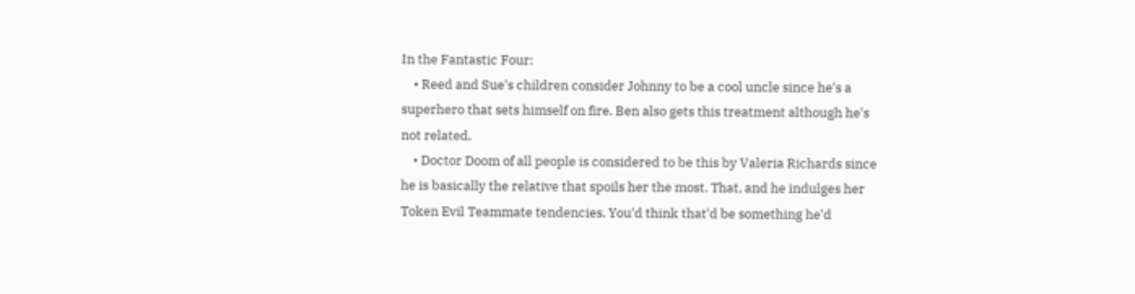In the Fantastic Four:
    • Reed and Sue's children consider Johnny to be a cool uncle since he's a superhero that sets himself on fire. Ben also gets this treatment although he's not related.
    • Doctor Doom of all people is considered to be this by Valeria Richards since he is basically the relative that spoils her the most. That, and he indulges her Token Evil Teammate tendencies. You'd think that'd be something he'd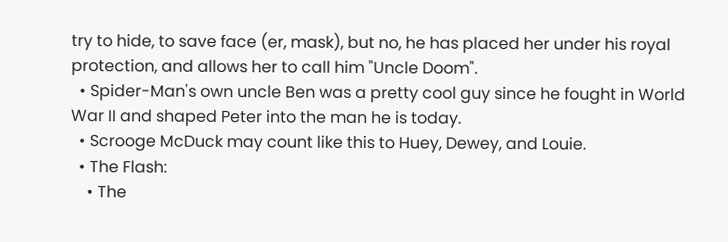try to hide, to save face (er, mask), but no, he has placed her under his royal protection, and allows her to call him "Uncle Doom".
  • Spider-Man's own uncle Ben was a pretty cool guy since he fought in World War II and shaped Peter into the man he is today.
  • Scrooge McDuck may count like this to Huey, Dewey, and Louie.
  • The Flash:
    • The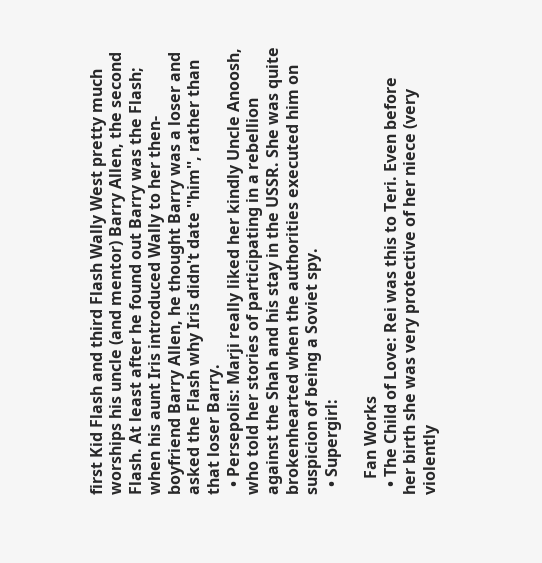first Kid Flash and third Flash Wally West pretty much worships his uncle (and mentor) Barry Allen, the second Flash. At least after he found out Barry was the Flash; when his aunt Iris introduced Wally to her then-boyfriend Barry Allen, he thought Barry was a loser and asked the Flash why Iris didn't date ''him'', rather than that loser Barry.
  • Persepolis: Marji really liked her kindly Uncle Anoosh, who told her stories of participating in a rebellion against the Shah and his stay in the USSR. She was quite brokenhearted when the authorities executed him on suspicion of being a Soviet spy.
  • Supergirl:

    Fan Works
  • The Child of Love: Rei was this to Teri. Even before her birth she was very protective of her niece (very violently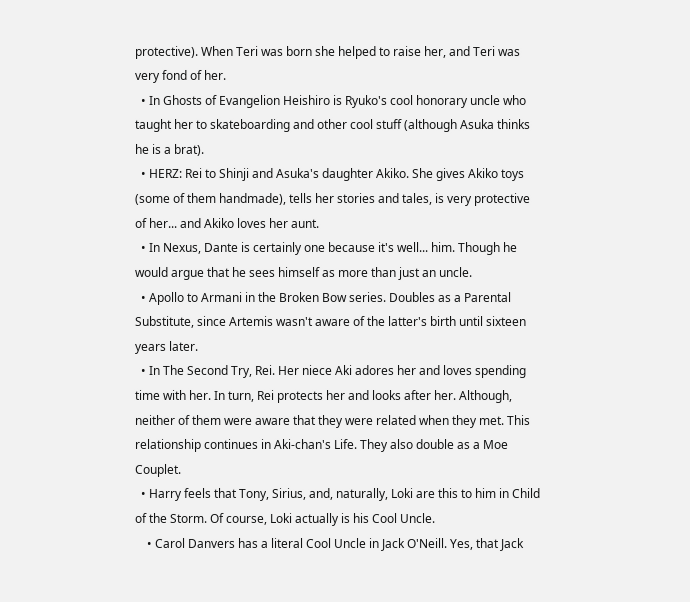protective). When Teri was born she helped to raise her, and Teri was very fond of her.
  • In Ghosts of Evangelion Heishiro is Ryuko's cool honorary uncle who taught her to skateboarding and other cool stuff (although Asuka thinks he is a brat).
  • HERZ: Rei to Shinji and Asuka's daughter Akiko. She gives Akiko toys (some of them handmade), tells her stories and tales, is very protective of her... and Akiko loves her aunt.
  • In Nexus, Dante is certainly one because it's well... him. Though he would argue that he sees himself as more than just an uncle.
  • Apollo to Armani in the Broken Bow series. Doubles as a Parental Substitute, since Artemis wasn't aware of the latter's birth until sixteen years later.
  • In The Second Try, Rei. Her niece Aki adores her and loves spending time with her. In turn, Rei protects her and looks after her. Although, neither of them were aware that they were related when they met. This relationship continues in Aki-chan's Life. They also double as a Moe Couplet.
  • Harry feels that Tony, Sirius, and, naturally, Loki are this to him in Child of the Storm. Of course, Loki actually is his Cool Uncle.
    • Carol Danvers has a literal Cool Uncle in Jack O'Neill. Yes, that Jack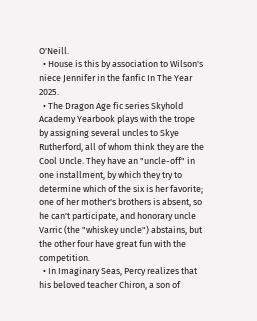O'Neill.
  • House is this by association to Wilson's niece Jennifer in the fanfic In The Year 2025.
  • The Dragon Age fic series Skyhold Academy Yearbook plays with the trope by assigning several uncles to Skye Rutherford, all of whom think they are the Cool Uncle. They have an "uncle-off" in one installment, by which they try to determine which of the six is her favorite; one of her mother's brothers is absent, so he can't participate, and honorary uncle Varric (the "whiskey uncle") abstains, but the other four have great fun with the competition.
  • In Imaginary Seas, Percy realizes that his beloved teacher Chiron, a son of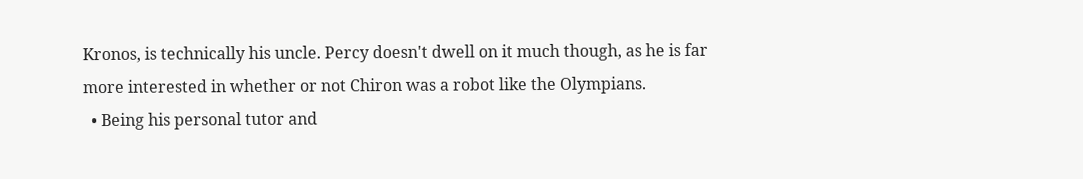Kronos, is technically his uncle. Percy doesn't dwell on it much though, as he is far more interested in whether or not Chiron was a robot like the Olympians.
  • Being his personal tutor and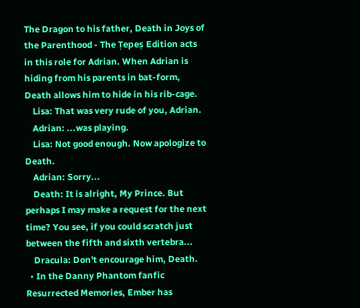The Dragon to his father, Death in Joys of the Parenthood - The Țepeș Edition acts in this role for Adrian. When Adrian is hiding from his parents in bat-form, Death allows him to hide in his rib-cage.
    Lisa: That was very rude of you, Adrian.
    Adrian: ...was playing.
    Lisa: Not good enough. Now apologize to Death.
    Adrian: Sorry...
    Death: It is alright, My Prince. But perhaps I may make a request for the next time? You see, if you could scratch just between the fifth and sixth vertebra...
    Dracula: Don't encourage him, Death.
  • In the Danny Phantom fanfic Resurrected Memories, Ember has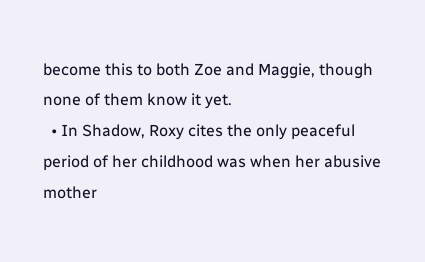become this to both Zoe and Maggie, though none of them know it yet.
  • In Shadow, Roxy cites the only peaceful period of her childhood was when her abusive mother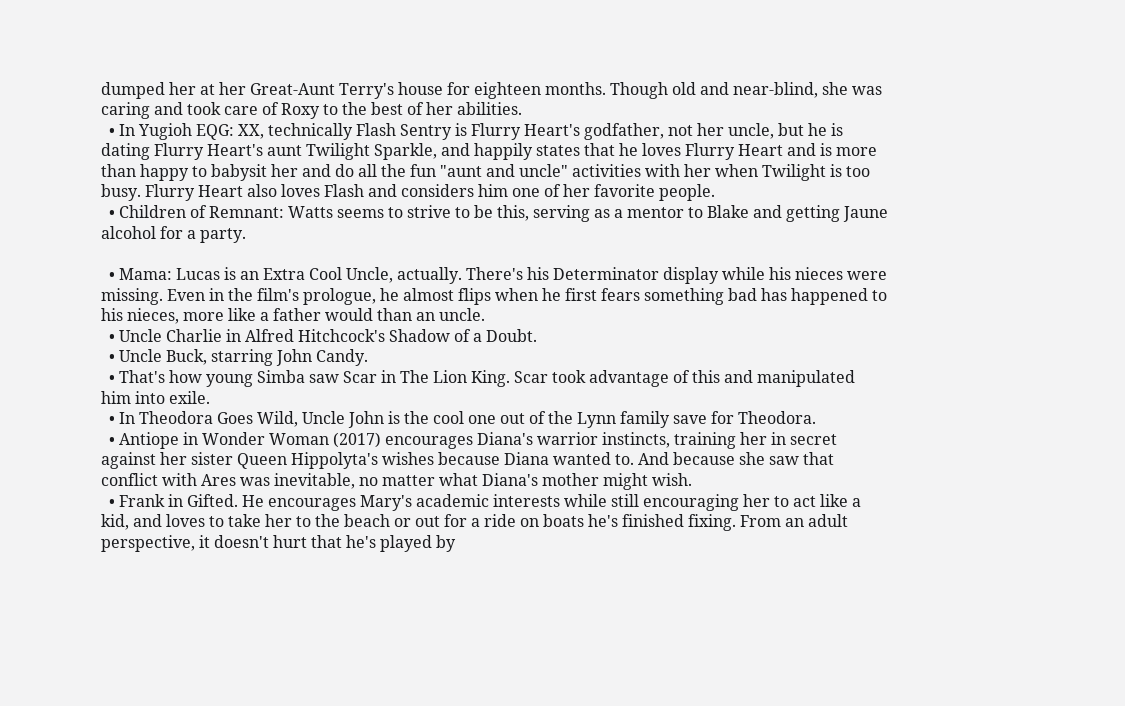dumped her at her Great-Aunt Terry's house for eighteen months. Though old and near-blind, she was caring and took care of Roxy to the best of her abilities.
  • In Yugioh EQG: XX, technically Flash Sentry is Flurry Heart's godfather, not her uncle, but he is dating Flurry Heart's aunt Twilight Sparkle, and happily states that he loves Flurry Heart and is more than happy to babysit her and do all the fun "aunt and uncle" activities with her when Twilight is too busy. Flurry Heart also loves Flash and considers him one of her favorite people.
  • Children of Remnant: Watts seems to strive to be this, serving as a mentor to Blake and getting Jaune alcohol for a party.

  • Mama: Lucas is an Extra Cool Uncle, actually. There's his Determinator display while his nieces were missing. Even in the film's prologue, he almost flips when he first fears something bad has happened to his nieces, more like a father would than an uncle.
  • Uncle Charlie in Alfred Hitchcock's Shadow of a Doubt.
  • Uncle Buck, starring John Candy.
  • That's how young Simba saw Scar in The Lion King. Scar took advantage of this and manipulated him into exile.
  • In Theodora Goes Wild, Uncle John is the cool one out of the Lynn family save for Theodora.
  • Antiope in Wonder Woman (2017) encourages Diana's warrior instincts, training her in secret against her sister Queen Hippolyta's wishes because Diana wanted to. And because she saw that conflict with Ares was inevitable, no matter what Diana's mother might wish.
  • Frank in Gifted. He encourages Mary's academic interests while still encouraging her to act like a kid, and loves to take her to the beach or out for a ride on boats he's finished fixing. From an adult perspective, it doesn't hurt that he's played by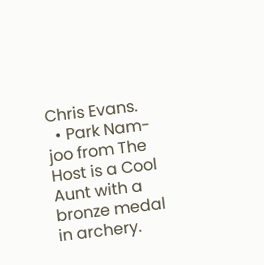Chris Evans.
  • Park Nam-joo from The Host is a Cool Aunt with a bronze medal in archery.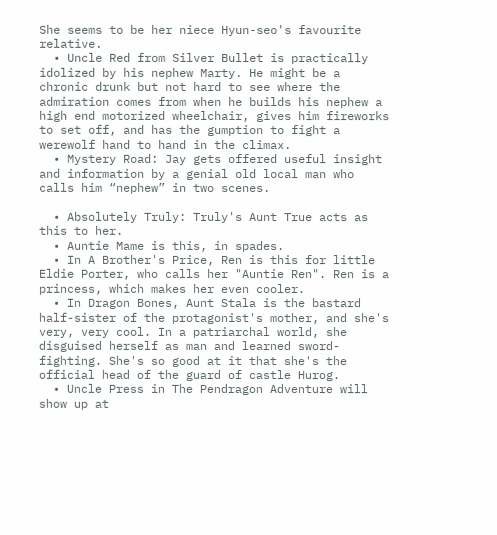She seems to be her niece Hyun-seo's favourite relative.
  • Uncle Red from Silver Bullet is practically idolized by his nephew Marty. He might be a chronic drunk but not hard to see where the admiration comes from when he builds his nephew a high end motorized wheelchair, gives him fireworks to set off, and has the gumption to fight a werewolf hand to hand in the climax.
  • Mystery Road: Jay gets offered useful insight and information by a genial old local man who calls him “nephew” in two scenes.

  • Absolutely Truly: Truly's Aunt True acts as this to her.
  • Auntie Mame is this, in spades.
  • In A Brother's Price, Ren is this for little Eldie Porter, who calls her "Auntie Ren". Ren is a princess, which makes her even cooler.
  • In Dragon Bones, Aunt Stala is the bastard half-sister of the protagonist's mother, and she's very, very cool. In a patriarchal world, she disguised herself as man and learned sword-fighting. She's so good at it that she's the official head of the guard of castle Hurog.
  • Uncle Press in The Pendragon Adventure will show up at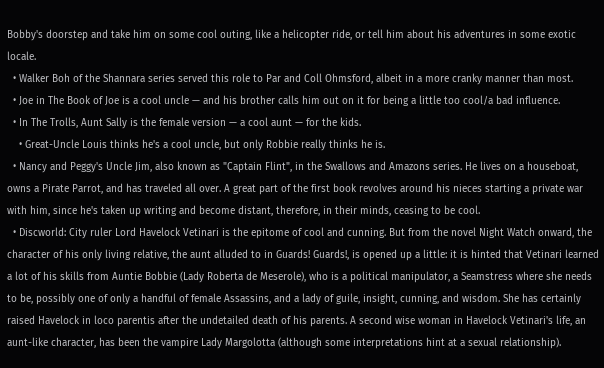Bobby's doorstep and take him on some cool outing, like a helicopter ride, or tell him about his adventures in some exotic locale.
  • Walker Boh of the Shannara series served this role to Par and Coll Ohmsford, albeit in a more cranky manner than most.
  • Joe in The Book of Joe is a cool uncle — and his brother calls him out on it for being a little too cool/a bad influence.
  • In The Trolls, Aunt Sally is the female version — a cool aunt — for the kids.
    • Great-Uncle Louis thinks he's a cool uncle, but only Robbie really thinks he is.
  • Nancy and Peggy's Uncle Jim, also known as "Captain Flint", in the Swallows and Amazons series. He lives on a houseboat, owns a Pirate Parrot, and has traveled all over. A great part of the first book revolves around his nieces starting a private war with him, since he's taken up writing and become distant, therefore, in their minds, ceasing to be cool.
  • Discworld: City ruler Lord Havelock Vetinari is the epitome of cool and cunning. But from the novel Night Watch onward, the character of his only living relative, the aunt alluded to in Guards! Guards!, is opened up a little: it is hinted that Vetinari learned a lot of his skills from Auntie Bobbie (Lady Roberta de Meserole), who is a political manipulator, a Seamstress where she needs to be, possibly one of only a handful of female Assassins, and a lady of guile, insight, cunning, and wisdom. She has certainly raised Havelock in loco parentis after the undetailed death of his parents. A second wise woman in Havelock Vetinari's life, an aunt-like character, has been the vampire Lady Margolotta (although some interpretations hint at a sexual relationship).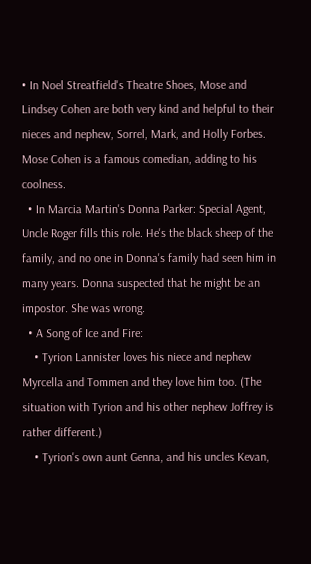• In Noel Streatfield's Theatre Shoes, Mose and Lindsey Cohen are both very kind and helpful to their nieces and nephew, Sorrel, Mark, and Holly Forbes. Mose Cohen is a famous comedian, adding to his coolness.
  • In Marcia Martin's Donna Parker: Special Agent, Uncle Roger fills this role. He's the black sheep of the family, and no one in Donna's family had seen him in many years. Donna suspected that he might be an impostor. She was wrong.
  • A Song of Ice and Fire:
    • Tyrion Lannister loves his niece and nephew Myrcella and Tommen and they love him too. (The situation with Tyrion and his other nephew Joffrey is rather different.)
    • Tyrion's own aunt Genna, and his uncles Kevan,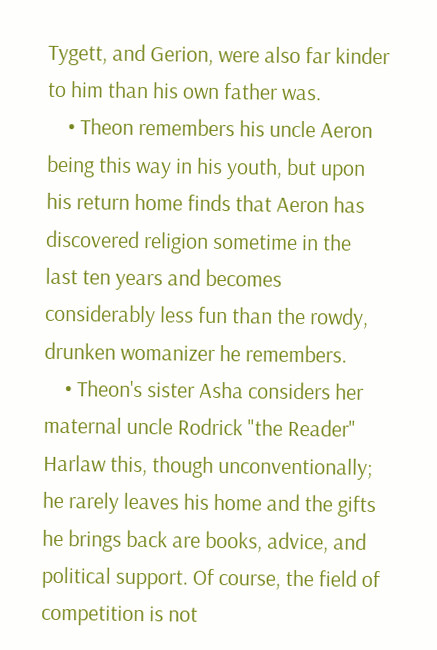Tygett, and Gerion, were also far kinder to him than his own father was.
    • Theon remembers his uncle Aeron being this way in his youth, but upon his return home finds that Aeron has discovered religion sometime in the last ten years and becomes considerably less fun than the rowdy, drunken womanizer he remembers.
    • Theon's sister Asha considers her maternal uncle Rodrick "the Reader" Harlaw this, though unconventionally; he rarely leaves his home and the gifts he brings back are books, advice, and political support. Of course, the field of competition is not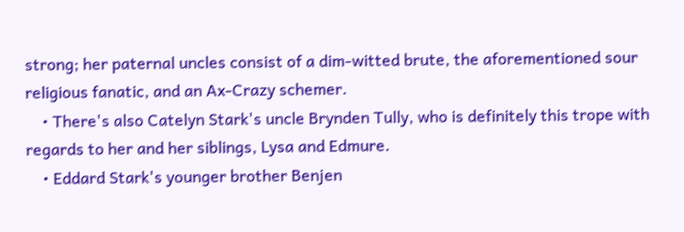strong; her paternal uncles consist of a dim-witted brute, the aforementioned sour religious fanatic, and an Ax-Crazy schemer.
    • There's also Catelyn Stark's uncle Brynden Tully, who is definitely this trope with regards to her and her siblings, Lysa and Edmure.
    • Eddard Stark's younger brother Benjen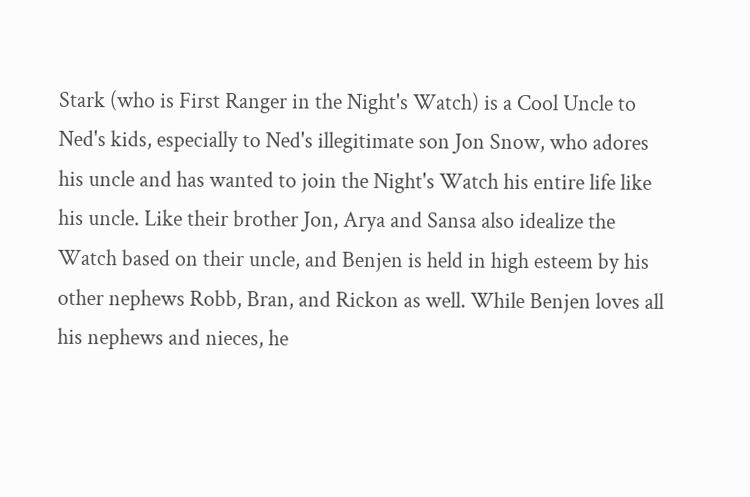Stark (who is First Ranger in the Night's Watch) is a Cool Uncle to Ned's kids, especially to Ned's illegitimate son Jon Snow, who adores his uncle and has wanted to join the Night's Watch his entire life like his uncle. Like their brother Jon, Arya and Sansa also idealize the Watch based on their uncle, and Benjen is held in high esteem by his other nephews Robb, Bran, and Rickon as well. While Benjen loves all his nephews and nieces, he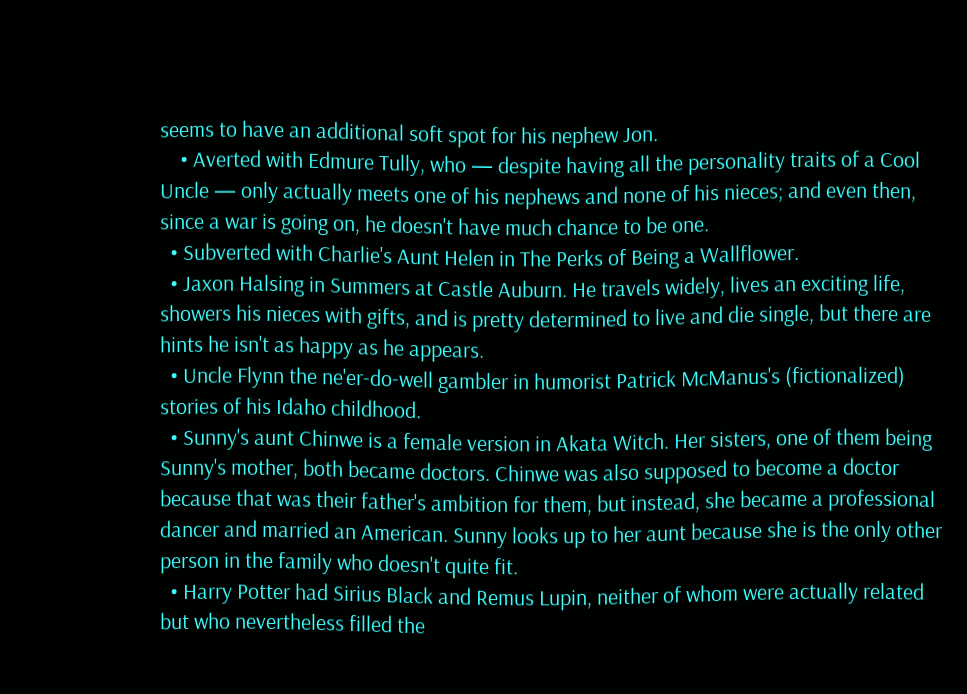seems to have an additional soft spot for his nephew Jon.
    • Averted with Edmure Tully, who — despite having all the personality traits of a Cool Uncle — only actually meets one of his nephews and none of his nieces; and even then, since a war is going on, he doesn't have much chance to be one.
  • Subverted with Charlie's Aunt Helen in The Perks of Being a Wallflower.
  • Jaxon Halsing in Summers at Castle Auburn. He travels widely, lives an exciting life, showers his nieces with gifts, and is pretty determined to live and die single, but there are hints he isn't as happy as he appears.
  • Uncle Flynn the ne'er-do-well gambler in humorist Patrick McManus's (fictionalized) stories of his Idaho childhood.
  • Sunny's aunt Chinwe is a female version in Akata Witch. Her sisters, one of them being Sunny's mother, both became doctors. Chinwe was also supposed to become a doctor because that was their father's ambition for them, but instead, she became a professional dancer and married an American. Sunny looks up to her aunt because she is the only other person in the family who doesn't quite fit.
  • Harry Potter had Sirius Black and Remus Lupin, neither of whom were actually related but who nevertheless filled the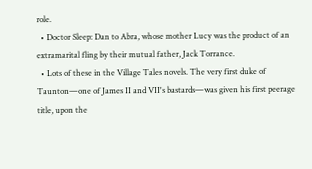role.
  • Doctor Sleep: Dan to Abra, whose mother Lucy was the product of an extramarital fling by their mutual father, Jack Torrance.
  • Lots of these in the Village Tales novels. The very first duke of Taunton—one of James II and VII's bastards—was given his first peerage title, upon the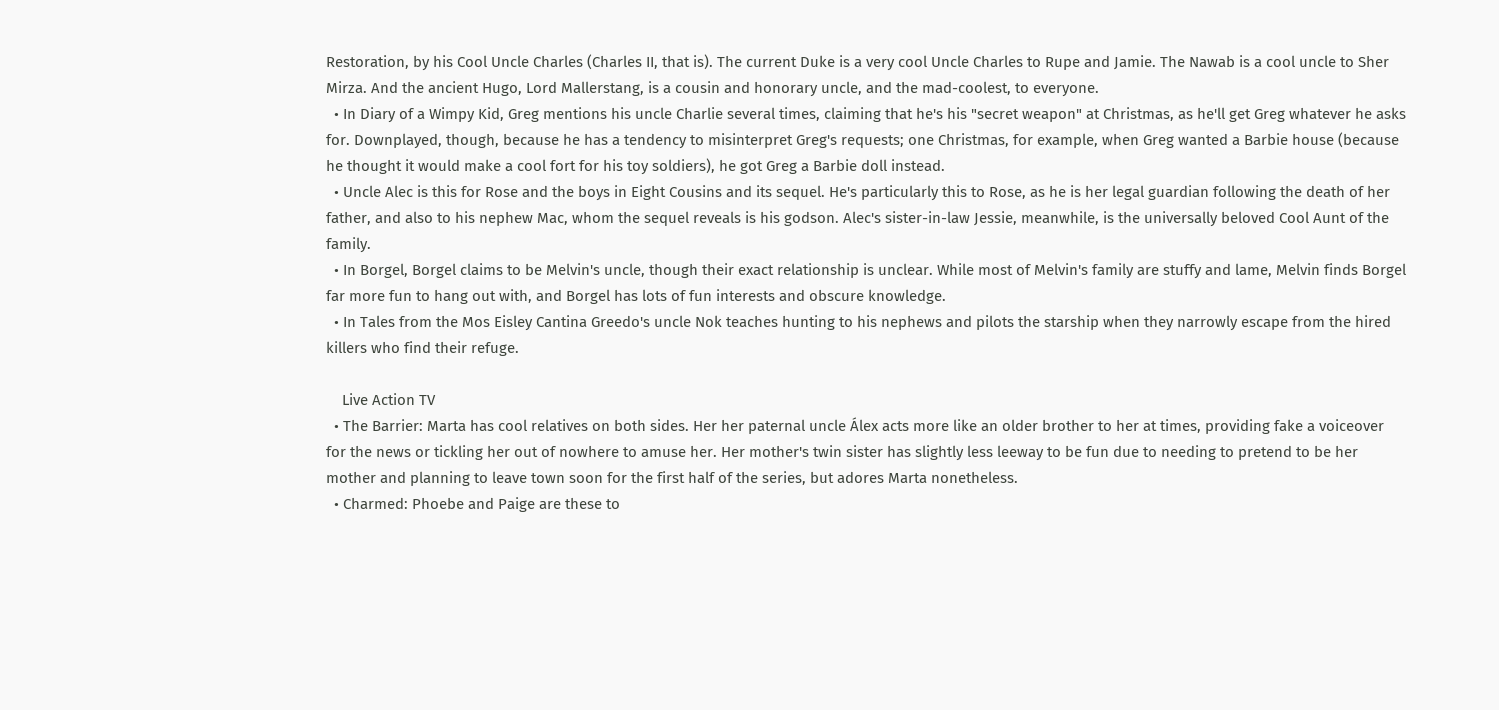Restoration, by his Cool Uncle Charles (Charles II, that is). The current Duke is a very cool Uncle Charles to Rupe and Jamie. The Nawab is a cool uncle to Sher Mirza. And the ancient Hugo, Lord Mallerstang, is a cousin and honorary uncle, and the mad-coolest, to everyone.
  • In Diary of a Wimpy Kid, Greg mentions his uncle Charlie several times, claiming that he's his "secret weapon" at Christmas, as he'll get Greg whatever he asks for. Downplayed, though, because he has a tendency to misinterpret Greg's requests; one Christmas, for example, when Greg wanted a Barbie house (because he thought it would make a cool fort for his toy soldiers), he got Greg a Barbie doll instead.
  • Uncle Alec is this for Rose and the boys in Eight Cousins and its sequel. He's particularly this to Rose, as he is her legal guardian following the death of her father, and also to his nephew Mac, whom the sequel reveals is his godson. Alec's sister-in-law Jessie, meanwhile, is the universally beloved Cool Aunt of the family.
  • In Borgel, Borgel claims to be Melvin's uncle, though their exact relationship is unclear. While most of Melvin's family are stuffy and lame, Melvin finds Borgel far more fun to hang out with, and Borgel has lots of fun interests and obscure knowledge.
  • In Tales from the Mos Eisley Cantina Greedo's uncle Nok teaches hunting to his nephews and pilots the starship when they narrowly escape from the hired killers who find their refuge.

    Live Action TV
  • The Barrier: Marta has cool relatives on both sides. Her her paternal uncle Álex acts more like an older brother to her at times, providing fake a voiceover for the news or tickling her out of nowhere to amuse her. Her mother's twin sister has slightly less leeway to be fun due to needing to pretend to be her mother and planning to leave town soon for the first half of the series, but adores Marta nonetheless.
  • Charmed: Phoebe and Paige are these to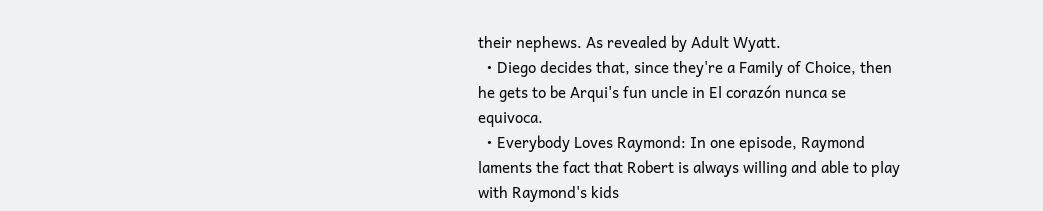their nephews. As revealed by Adult Wyatt.
  • Diego decides that, since they're a Family of Choice, then he gets to be Arqui's fun uncle in El corazón nunca se equivoca.
  • Everybody Loves Raymond: In one episode, Raymond laments the fact that Robert is always willing and able to play with Raymond's kids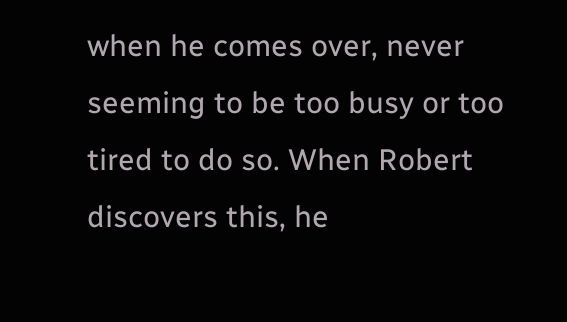when he comes over, never seeming to be too busy or too tired to do so. When Robert discovers this, he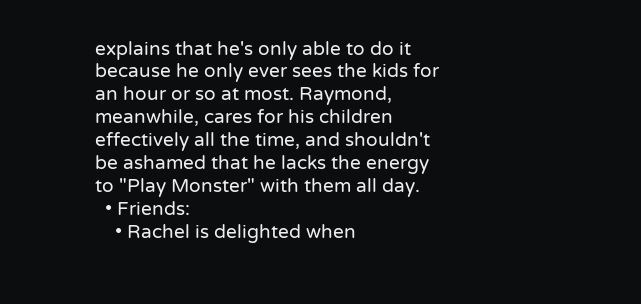explains that he's only able to do it because he only ever sees the kids for an hour or so at most. Raymond, meanwhile, cares for his children effectively all the time, and shouldn't be ashamed that he lacks the energy to "Play Monster" with them all day.
  • Friends:
    • Rachel is delighted when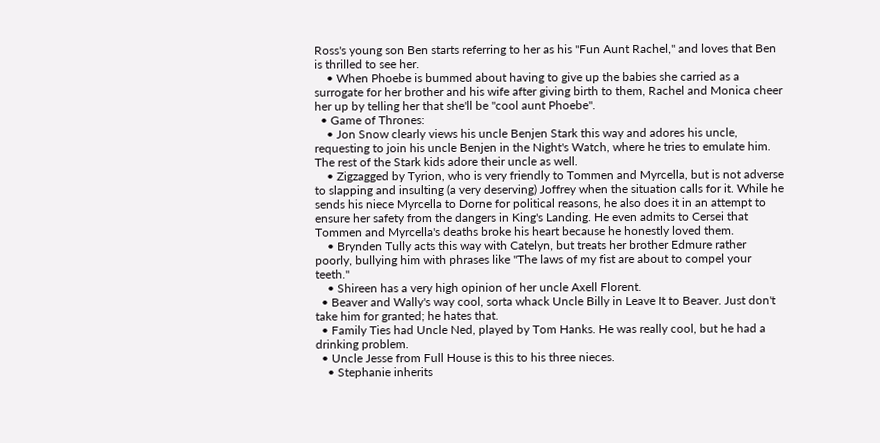Ross's young son Ben starts referring to her as his "Fun Aunt Rachel," and loves that Ben is thrilled to see her.
    • When Phoebe is bummed about having to give up the babies she carried as a surrogate for her brother and his wife after giving birth to them, Rachel and Monica cheer her up by telling her that she'll be "cool aunt Phoebe".
  • Game of Thrones:
    • Jon Snow clearly views his uncle Benjen Stark this way and adores his uncle, requesting to join his uncle Benjen in the Night's Watch, where he tries to emulate him. The rest of the Stark kids adore their uncle as well.
    • Zigzagged by Tyrion, who is very friendly to Tommen and Myrcella, but is not adverse to slapping and insulting (a very deserving) Joffrey when the situation calls for it. While he sends his niece Myrcella to Dorne for political reasons, he also does it in an attempt to ensure her safety from the dangers in King's Landing. He even admits to Cersei that Tommen and Myrcella's deaths broke his heart because he honestly loved them.
    • Brynden Tully acts this way with Catelyn, but treats her brother Edmure rather poorly, bullying him with phrases like "The laws of my fist are about to compel your teeth."
    • Shireen has a very high opinion of her uncle Axell Florent.
  • Beaver and Wally's way cool, sorta whack Uncle Billy in Leave It to Beaver. Just don't take him for granted; he hates that.
  • Family Ties had Uncle Ned, played by Tom Hanks. He was really cool, but he had a drinking problem.
  • Uncle Jesse from Full House is this to his three nieces.
    • Stephanie inherits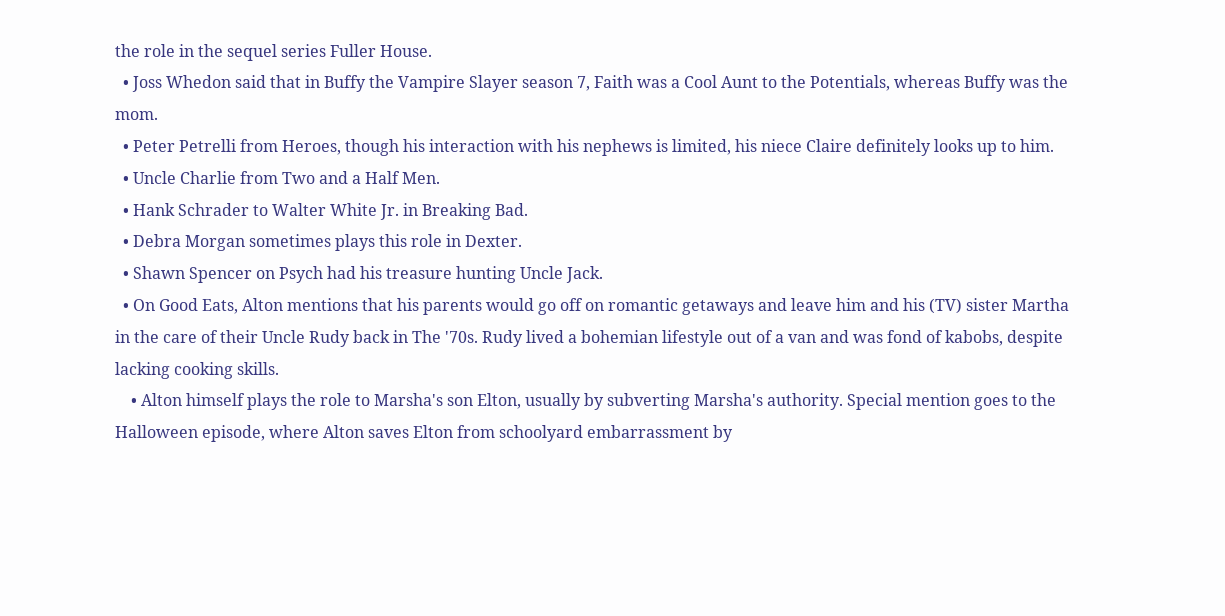the role in the sequel series Fuller House.
  • Joss Whedon said that in Buffy the Vampire Slayer season 7, Faith was a Cool Aunt to the Potentials, whereas Buffy was the mom.
  • Peter Petrelli from Heroes, though his interaction with his nephews is limited, his niece Claire definitely looks up to him.
  • Uncle Charlie from Two and a Half Men.
  • Hank Schrader to Walter White Jr. in Breaking Bad.
  • Debra Morgan sometimes plays this role in Dexter.
  • Shawn Spencer on Psych had his treasure hunting Uncle Jack.
  • On Good Eats, Alton mentions that his parents would go off on romantic getaways and leave him and his (TV) sister Martha in the care of their Uncle Rudy back in The '70s. Rudy lived a bohemian lifestyle out of a van and was fond of kabobs, despite lacking cooking skills.
    • Alton himself plays the role to Marsha's son Elton, usually by subverting Marsha's authority. Special mention goes to the Halloween episode, where Alton saves Elton from schoolyard embarrassment by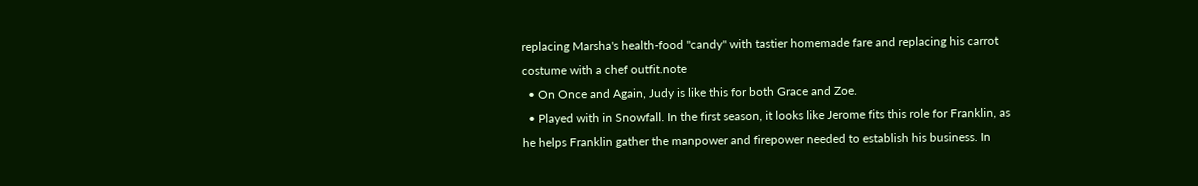replacing Marsha's health-food "candy" with tastier homemade fare and replacing his carrot costume with a chef outfit.note
  • On Once and Again, Judy is like this for both Grace and Zoe.
  • Played with in Snowfall. In the first season, it looks like Jerome fits this role for Franklin, as he helps Franklin gather the manpower and firepower needed to establish his business. In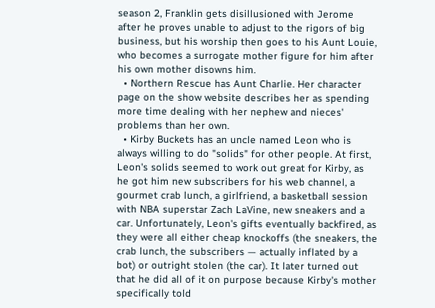season 2, Franklin gets disillusioned with Jerome after he proves unable to adjust to the rigors of big business, but his worship then goes to his Aunt Louie, who becomes a surrogate mother figure for him after his own mother disowns him.
  • Northern Rescue has Aunt Charlie. Her character page on the show website describes her as spending more time dealing with her nephew and nieces' problems than her own.
  • Kirby Buckets has an uncle named Leon who is always willing to do "solids" for other people. At first, Leon's solids seemed to work out great for Kirby, as he got him new subscribers for his web channel, a gourmet crab lunch, a girlfriend, a basketball session with NBA superstar Zach LaVine, new sneakers and a car. Unfortunately, Leon's gifts eventually backfired, as they were all either cheap knockoffs (the sneakers, the crab lunch, the subscribers — actually inflated by a bot) or outright stolen (the car). It later turned out that he did all of it on purpose because Kirby's mother specifically told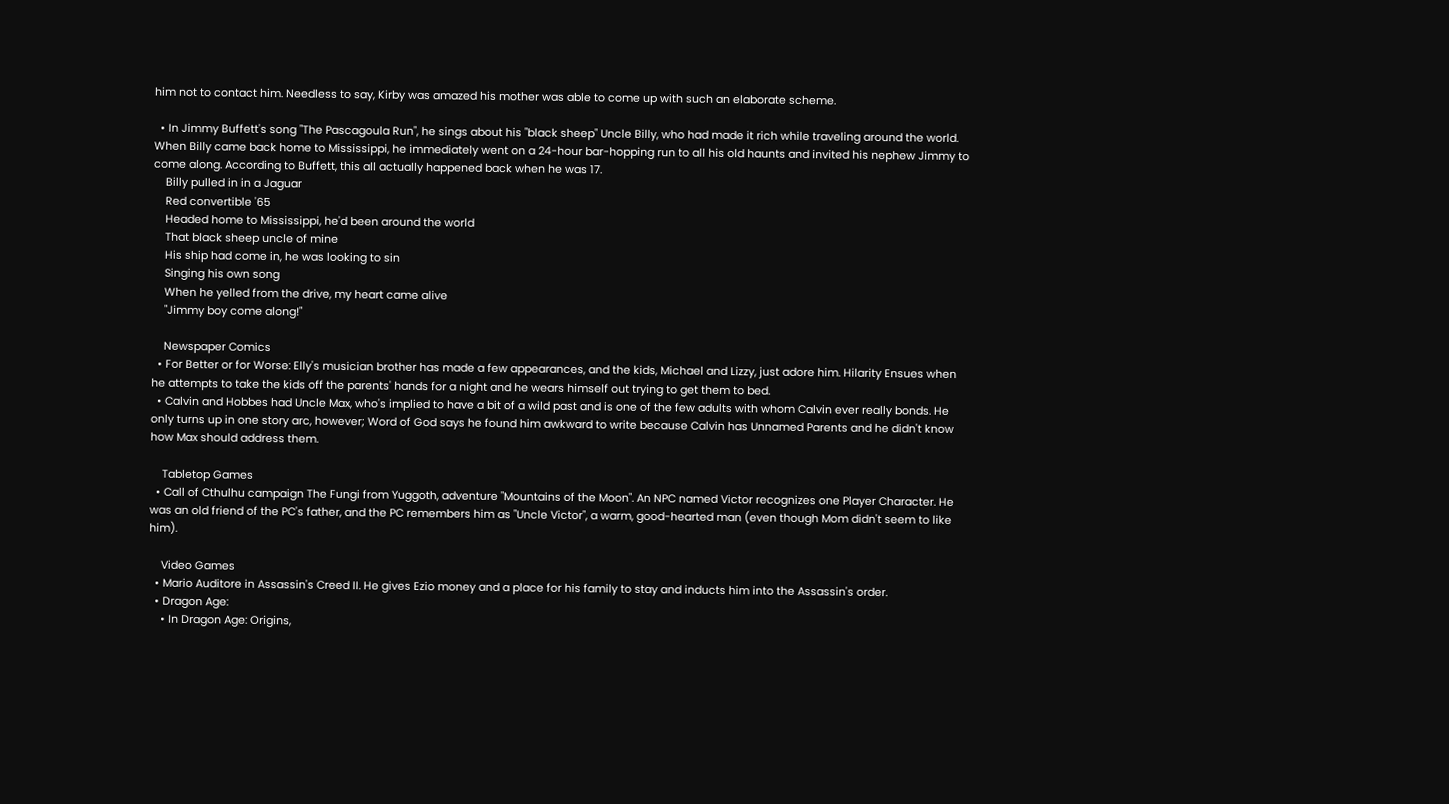him not to contact him. Needless to say, Kirby was amazed his mother was able to come up with such an elaborate scheme.

  • In Jimmy Buffett's song "The Pascagoula Run", he sings about his "black sheep" Uncle Billy, who had made it rich while traveling around the world. When Billy came back home to Mississippi, he immediately went on a 24-hour bar-hopping run to all his old haunts and invited his nephew Jimmy to come along. According to Buffett, this all actually happened back when he was 17.
    Billy pulled in in a Jaguar
    Red convertible '65
    Headed home to Mississippi, he'd been around the world
    That black sheep uncle of mine
    His ship had come in, he was looking to sin
    Singing his own song
    When he yelled from the drive, my heart came alive
    "Jimmy boy come along!"

    Newspaper Comics
  • For Better or for Worse: Elly's musician brother has made a few appearances, and the kids, Michael and Lizzy, just adore him. Hilarity Ensues when he attempts to take the kids off the parents' hands for a night and he wears himself out trying to get them to bed.
  • Calvin and Hobbes had Uncle Max, who's implied to have a bit of a wild past and is one of the few adults with whom Calvin ever really bonds. He only turns up in one story arc, however; Word of God says he found him awkward to write because Calvin has Unnamed Parents and he didn't know how Max should address them.

    Tabletop Games
  • Call of Cthulhu campaign The Fungi from Yuggoth, adventure "Mountains of the Moon". An NPC named Victor recognizes one Player Character. He was an old friend of the PC's father, and the PC remembers him as "Uncle Victor", a warm, good-hearted man (even though Mom didn't seem to like him).

    Video Games
  • Mario Auditore in Assassin's Creed II. He gives Ezio money and a place for his family to stay and inducts him into the Assassin's order.
  • Dragon Age:
    • In Dragon Age: Origins,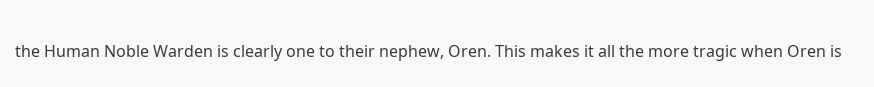the Human Noble Warden is clearly one to their nephew, Oren. This makes it all the more tragic when Oren is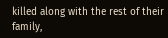killed along with the rest of their family,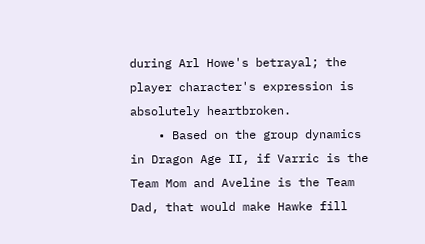during Arl Howe's betrayal; the player character's expression is absolutely heartbroken.
    • Based on the group dynamics in Dragon Age II, if Varric is the Team Mom and Aveline is the Team Dad, that would make Hawke fill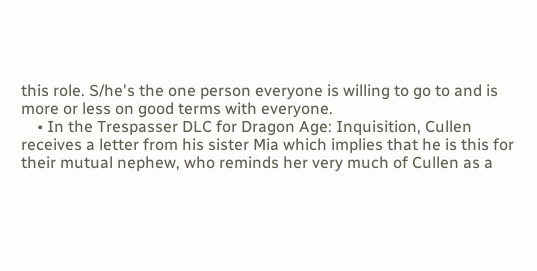this role. S/he's the one person everyone is willing to go to and is more or less on good terms with everyone.
    • In the Trespasser DLC for Dragon Age: Inquisition, Cullen receives a letter from his sister Mia which implies that he is this for their mutual nephew, who reminds her very much of Cullen as a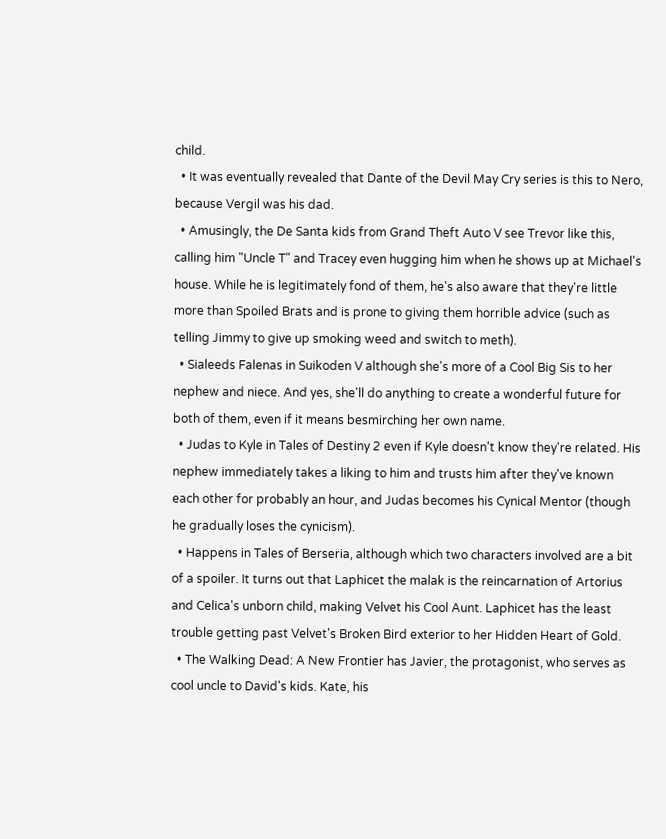child.
  • It was eventually revealed that Dante of the Devil May Cry series is this to Nero, because Vergil was his dad.
  • Amusingly, the De Santa kids from Grand Theft Auto V see Trevor like this, calling him "Uncle T" and Tracey even hugging him when he shows up at Michael's house. While he is legitimately fond of them, he's also aware that they're little more than Spoiled Brats and is prone to giving them horrible advice (such as telling Jimmy to give up smoking weed and switch to meth).
  • Sialeeds Falenas in Suikoden V although she's more of a Cool Big Sis to her nephew and niece. And yes, she'll do anything to create a wonderful future for both of them, even if it means besmirching her own name.
  • Judas to Kyle in Tales of Destiny 2 even if Kyle doesn't know they're related. His nephew immediately takes a liking to him and trusts him after they've known each other for probably an hour, and Judas becomes his Cynical Mentor (though he gradually loses the cynicism).
  • Happens in Tales of Berseria, although which two characters involved are a bit of a spoiler. It turns out that Laphicet the malak is the reincarnation of Artorius and Celica's unborn child, making Velvet his Cool Aunt. Laphicet has the least trouble getting past Velvet's Broken Bird exterior to her Hidden Heart of Gold.
  • The Walking Dead: A New Frontier has Javier, the protagonist, who serves as cool uncle to David's kids. Kate, his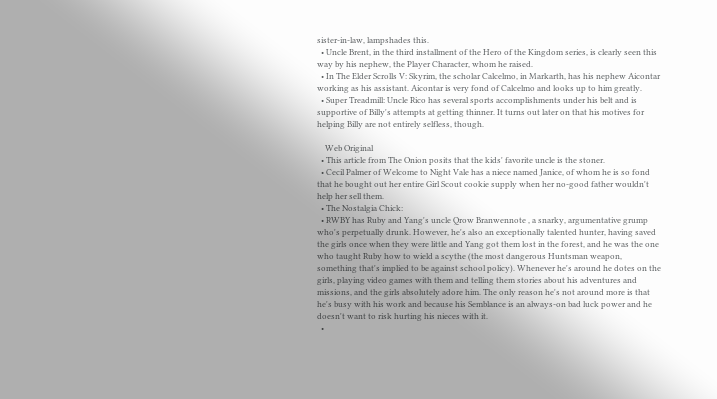sister-in-law, lampshades this.
  • Uncle Brent, in the third installment of the Hero of the Kingdom series, is clearly seen this way by his nephew, the Player Character, whom he raised.
  • In The Elder Scrolls V: Skyrim, the scholar Calcelmo, in Markarth, has his nephew Aicontar working as his assistant. Aicontar is very fond of Calcelmo and looks up to him greatly.
  • Super Treadmill: Uncle Rico has several sports accomplishments under his belt and is supportive of Billy's attempts at getting thinner. It turns out later on that his motives for helping Billy are not entirely selfless, though.

    Web Original
  • This article from The Onion posits that the kids' favorite uncle is the stoner.
  • Cecil Palmer of Welcome to Night Vale has a niece named Janice, of whom he is so fond that he bought out her entire Girl Scout cookie supply when her no-good father wouldn't help her sell them.
  • The Nostalgia Chick:
  • RWBY has Ruby and Yang's uncle Qrow Branwennote , a snarky, argumentative grump who's perpetually drunk. However, he's also an exceptionally talented hunter, having saved the girls once when they were little and Yang got them lost in the forest, and he was the one who taught Ruby how to wield a scythe (the most dangerous Huntsman weapon, something that's implied to be against school policy). Whenever he's around he dotes on the girls, playing video games with them and telling them stories about his adventures and missions, and the girls absolutely adore him. The only reason he's not around more is that he's busy with his work and because his Semblance is an always-on bad luck power and he doesn't want to risk hurting his nieces with it.
  •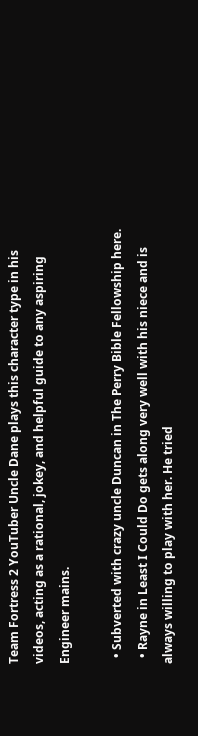Team Fortress 2 YouTuber Uncle Dane plays this character type in his videos, acting as a rational, jokey, and helpful guide to any aspiring Engineer mains.

  • Subverted with crazy uncle Duncan in The Perry Bible Fellowship here.
  • Rayne in Least I Could Do gets along very well with his niece and is always willing to play with her. He tried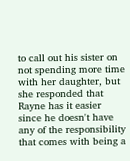to call out his sister on not spending more time with her daughter, but she responded that Rayne has it easier since he doesn't have any of the responsibility that comes with being a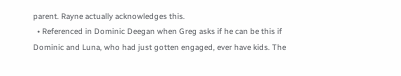parent. Rayne actually acknowledges this.
  • Referenced in Dominic Deegan when Greg asks if he can be this if Dominic and Luna, who had just gotten engaged, ever have kids. The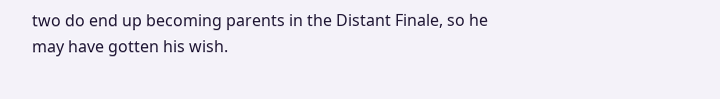two do end up becoming parents in the Distant Finale, so he may have gotten his wish.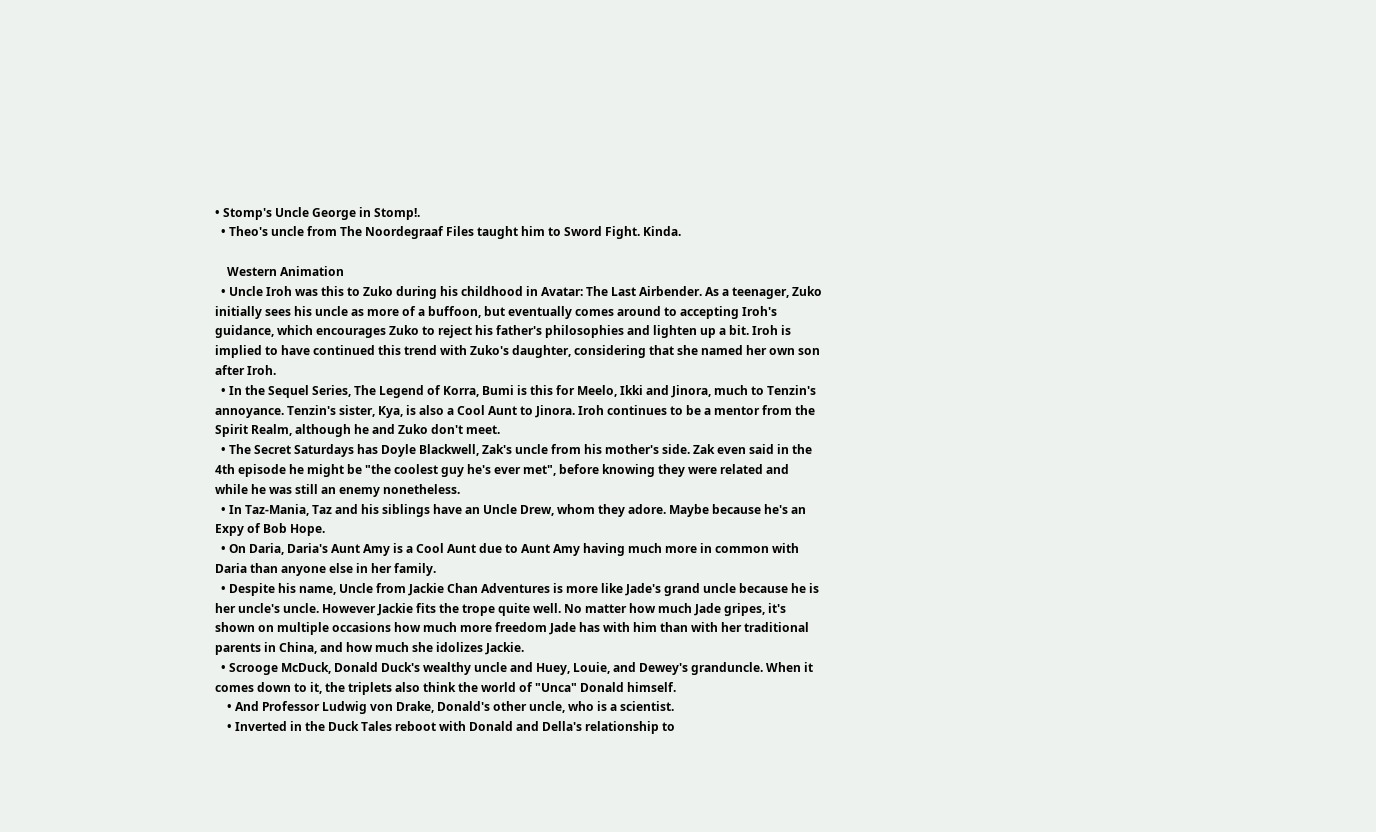• Stomp's Uncle George in Stomp!.
  • Theo's uncle from The Noordegraaf Files taught him to Sword Fight. Kinda.

    Western Animation
  • Uncle Iroh was this to Zuko during his childhood in Avatar: The Last Airbender. As a teenager, Zuko initially sees his uncle as more of a buffoon, but eventually comes around to accepting Iroh's guidance, which encourages Zuko to reject his father's philosophies and lighten up a bit. Iroh is implied to have continued this trend with Zuko's daughter, considering that she named her own son after Iroh.
  • In the Sequel Series, The Legend of Korra, Bumi is this for Meelo, Ikki and Jinora, much to Tenzin's annoyance. Tenzin's sister, Kya, is also a Cool Aunt to Jinora. Iroh continues to be a mentor from the Spirit Realm, although he and Zuko don't meet.
  • The Secret Saturdays has Doyle Blackwell, Zak's uncle from his mother's side. Zak even said in the 4th episode he might be "the coolest guy he's ever met", before knowing they were related and while he was still an enemy nonetheless.
  • In Taz-Mania, Taz and his siblings have an Uncle Drew, whom they adore. Maybe because he's an Expy of Bob Hope.
  • On Daria, Daria's Aunt Amy is a Cool Aunt due to Aunt Amy having much more in common with Daria than anyone else in her family.
  • Despite his name, Uncle from Jackie Chan Adventures is more like Jade's grand uncle because he is her uncle's uncle. However Jackie fits the trope quite well. No matter how much Jade gripes, it's shown on multiple occasions how much more freedom Jade has with him than with her traditional parents in China, and how much she idolizes Jackie.
  • Scrooge McDuck, Donald Duck's wealthy uncle and Huey, Louie, and Dewey's granduncle. When it comes down to it, the triplets also think the world of "Unca" Donald himself.
    • And Professor Ludwig von Drake, Donald's other uncle, who is a scientist.
    • Inverted in the Duck Tales reboot with Donald and Della's relationship to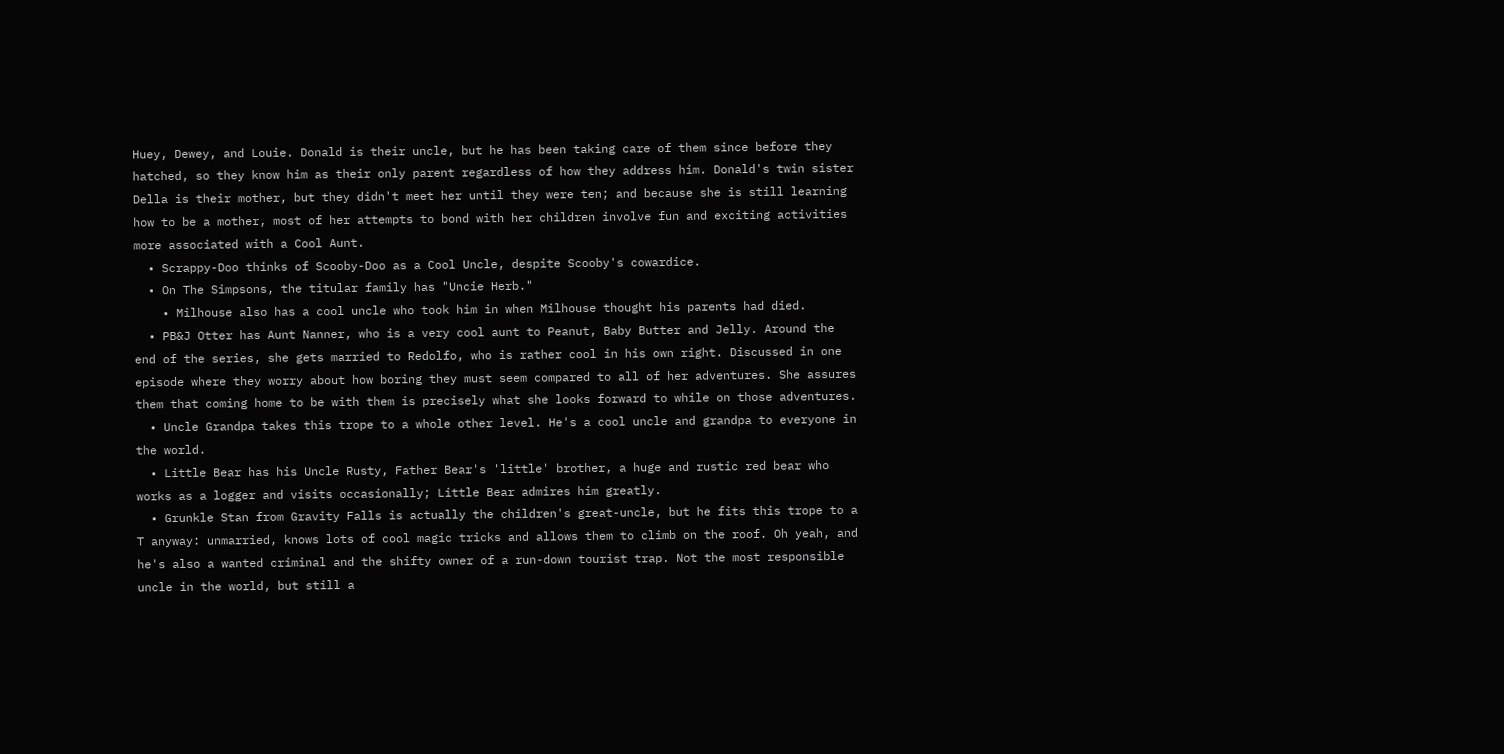Huey, Dewey, and Louie. Donald is their uncle, but he has been taking care of them since before they hatched, so they know him as their only parent regardless of how they address him. Donald's twin sister Della is their mother, but they didn't meet her until they were ten; and because she is still learning how to be a mother, most of her attempts to bond with her children involve fun and exciting activities more associated with a Cool Aunt.
  • Scrappy-Doo thinks of Scooby-Doo as a Cool Uncle, despite Scooby's cowardice.
  • On The Simpsons, the titular family has "Uncie Herb."
    • Milhouse also has a cool uncle who took him in when Milhouse thought his parents had died.
  • PB&J Otter has Aunt Nanner, who is a very cool aunt to Peanut, Baby Butter and Jelly. Around the end of the series, she gets married to Redolfo, who is rather cool in his own right. Discussed in one episode where they worry about how boring they must seem compared to all of her adventures. She assures them that coming home to be with them is precisely what she looks forward to while on those adventures.
  • Uncle Grandpa takes this trope to a whole other level. He's a cool uncle and grandpa to everyone in the world.
  • Little Bear has his Uncle Rusty, Father Bear's 'little' brother, a huge and rustic red bear who works as a logger and visits occasionally; Little Bear admires him greatly.
  • Grunkle Stan from Gravity Falls is actually the children's great-uncle, but he fits this trope to a T anyway: unmarried, knows lots of cool magic tricks and allows them to climb on the roof. Oh yeah, and he's also a wanted criminal and the shifty owner of a run-down tourist trap. Not the most responsible uncle in the world, but still a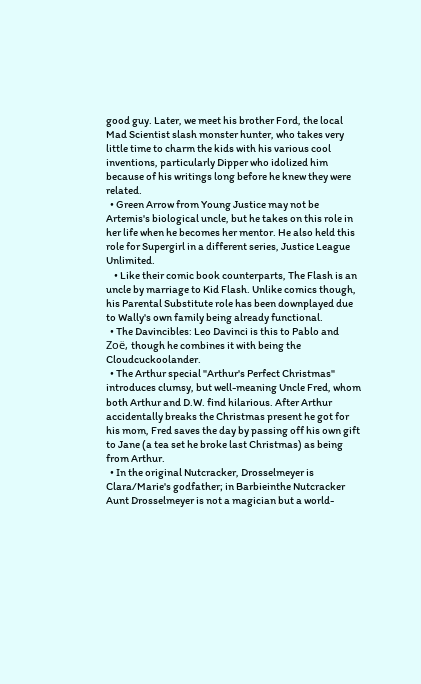good guy. Later, we meet his brother Ford, the local Mad Scientist slash monster hunter, who takes very little time to charm the kids with his various cool inventions, particularly Dipper who idolized him because of his writings long before he knew they were related.
  • Green Arrow from Young Justice may not be Artemis's biological uncle, but he takes on this role in her life when he becomes her mentor. He also held this role for Supergirl in a different series, Justice League Unlimited.
    • Like their comic book counterparts, The Flash is an uncle by marriage to Kid Flash. Unlike comics though, his Parental Substitute role has been downplayed due to Wally's own family being already functional.
  • The Davincibles: Leo Davinci is this to Pablo and Zoë, though he combines it with being the Cloudcuckoolander.
  • The Arthur special "Arthur's Perfect Christmas" introduces clumsy, but well-meaning Uncle Fred, whom both Arthur and D.W. find hilarious. After Arthur accidentally breaks the Christmas present he got for his mom, Fred saves the day by passing off his own gift to Jane (a tea set he broke last Christmas) as being from Arthur.
  • In the original Nutcracker, Drosselmeyer is Clara/Marie's godfather; in Barbieinthe Nutcracker Aunt Drosselmeyer is not a magician but a world-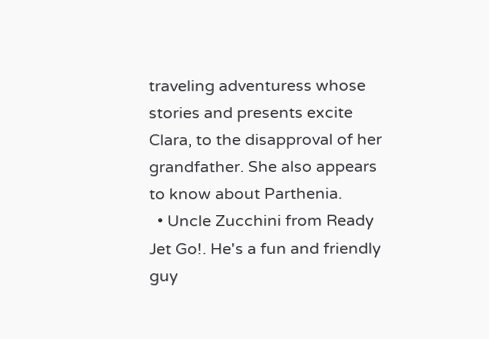traveling adventuress whose stories and presents excite Clara, to the disapproval of her grandfather. She also appears to know about Parthenia.
  • Uncle Zucchini from Ready Jet Go!. He's a fun and friendly guy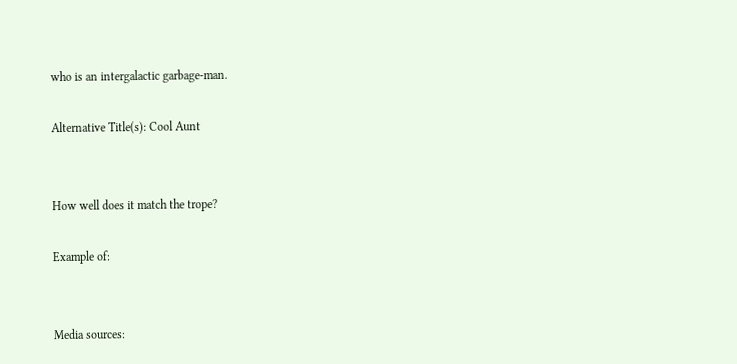who is an intergalactic garbage-man.

Alternative Title(s): Cool Aunt


How well does it match the trope?

Example of:


Media sources: